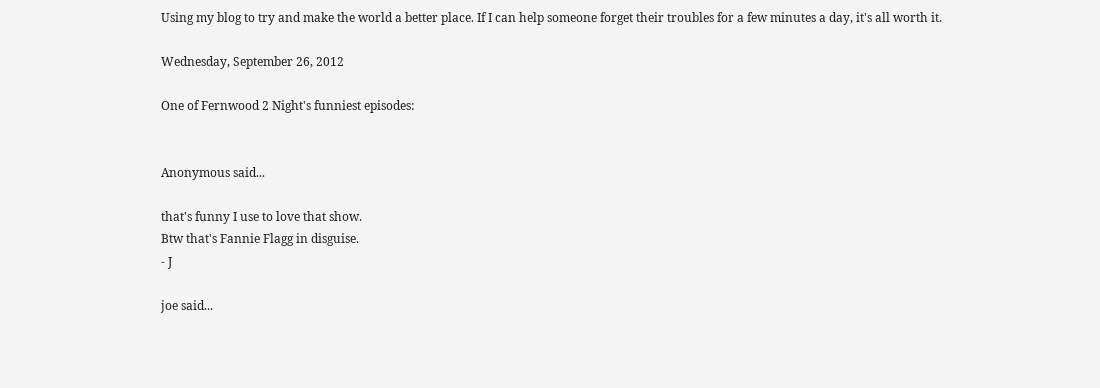Using my blog to try and make the world a better place. If I can help someone forget their troubles for a few minutes a day, it's all worth it.

Wednesday, September 26, 2012

One of Fernwood 2 Night's funniest episodes:


Anonymous said...

that's funny I use to love that show.
Btw that's Fannie Flagg in disguise.
- J

joe said...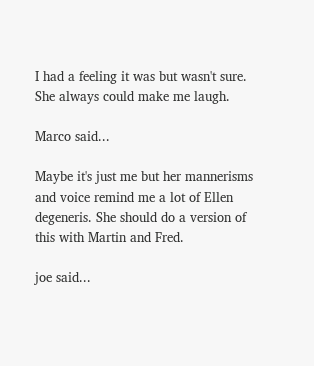I had a feeling it was but wasn't sure. She always could make me laugh.

Marco said...

Maybe it's just me but her mannerisms and voice remind me a lot of Ellen degeneris. She should do a version of this with Martin and Fred.

joe said...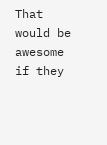That would be awesome if they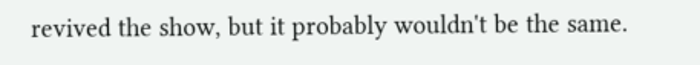revived the show, but it probably wouldn't be the same.